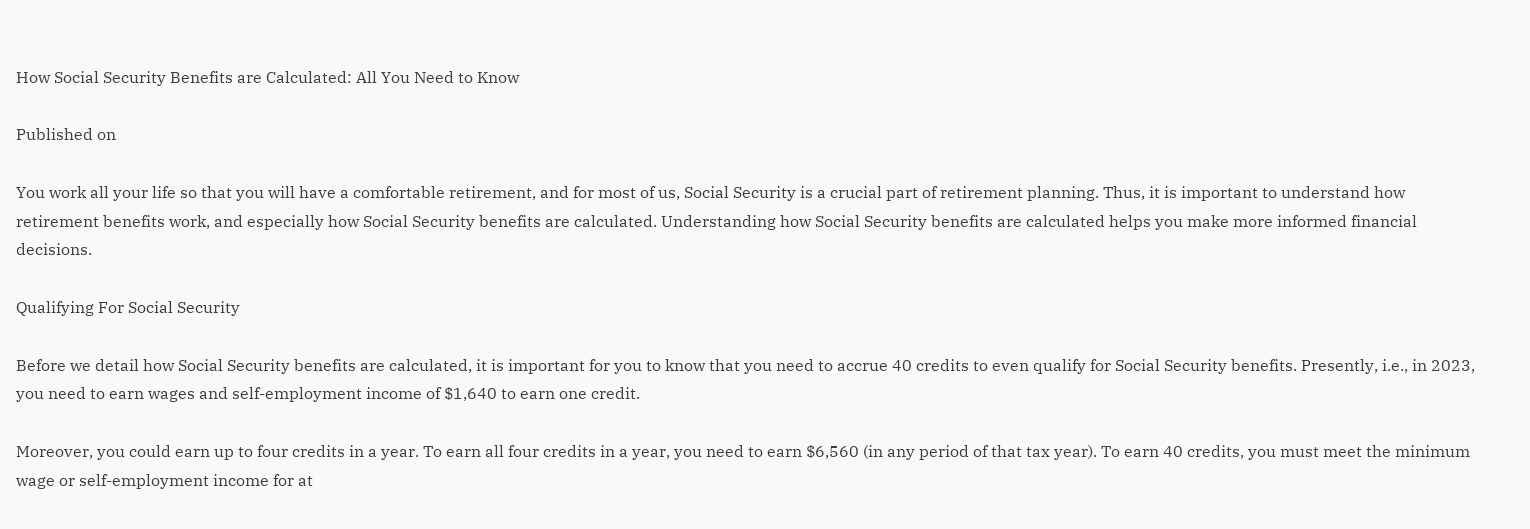How Social Security Benefits are Calculated: All You Need to Know

Published on

You work all your life so that you will have a comfortable retirement, and for most of us, Social Security is a crucial part of retirement planning. Thus, it is important to understand how retirement benefits work, and especially how Social Security benefits are calculated. Understanding how Social Security benefits are calculated helps you make more informed financial decisions.

Qualifying For Social Security

Before we detail how Social Security benefits are calculated, it is important for you to know that you need to accrue 40 credits to even qualify for Social Security benefits. Presently, i.e., in 2023, you need to earn wages and self-employment income of $1,640 to earn one credit.

Moreover, you could earn up to four credits in a year. To earn all four credits in a year, you need to earn $6,560 (in any period of that tax year). To earn 40 credits, you must meet the minimum wage or self-employment income for at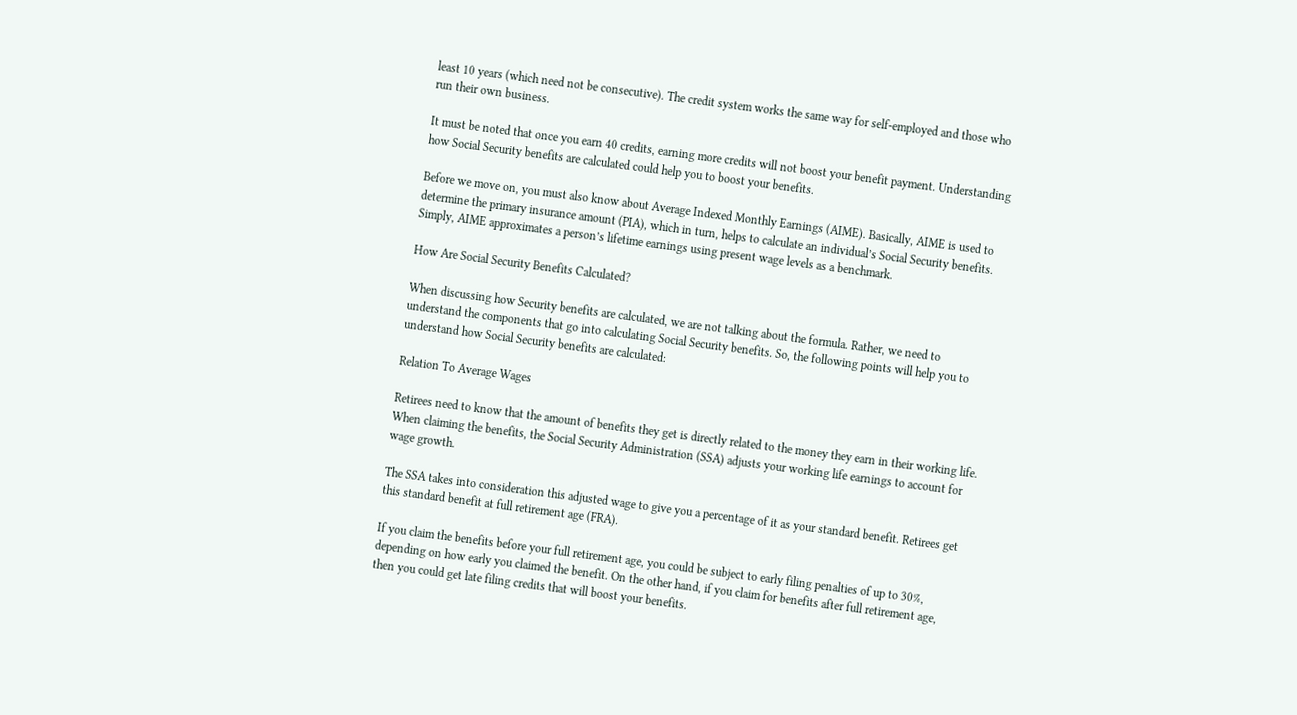least 10 years (which need not be consecutive). The credit system works the same way for self-employed and those who run their own business.

It must be noted that once you earn 40 credits, earning more credits will not boost your benefit payment. Understanding how Social Security benefits are calculated could help you to boost your benefits.

Before we move on, you must also know about Average Indexed Monthly Earnings (AIME). Basically, AIME is used to determine the primary insurance amount (PIA), which in turn, helps to calculate an individual’s Social Security benefits. Simply, AIME approximates a person’s lifetime earnings using present wage levels as a benchmark.

How Are Social Security Benefits Calculated?

When discussing how Security benefits are calculated, we are not talking about the formula. Rather, we need to understand the components that go into calculating Social Security benefits. So, the following points will help you to understand how Social Security benefits are calculated:

Relation To Average Wages

Retirees need to know that the amount of benefits they get is directly related to the money they earn in their working life. When claiming the benefits, the Social Security Administration (SSA) adjusts your working life earnings to account for wage growth.

The SSA takes into consideration this adjusted wage to give you a percentage of it as your standard benefit. Retirees get this standard benefit at full retirement age (FRA).

If you claim the benefits before your full retirement age, you could be subject to early filing penalties of up to 30%, depending on how early you claimed the benefit. On the other hand, if you claim for benefits after full retirement age, then you could get late filing credits that will boost your benefits.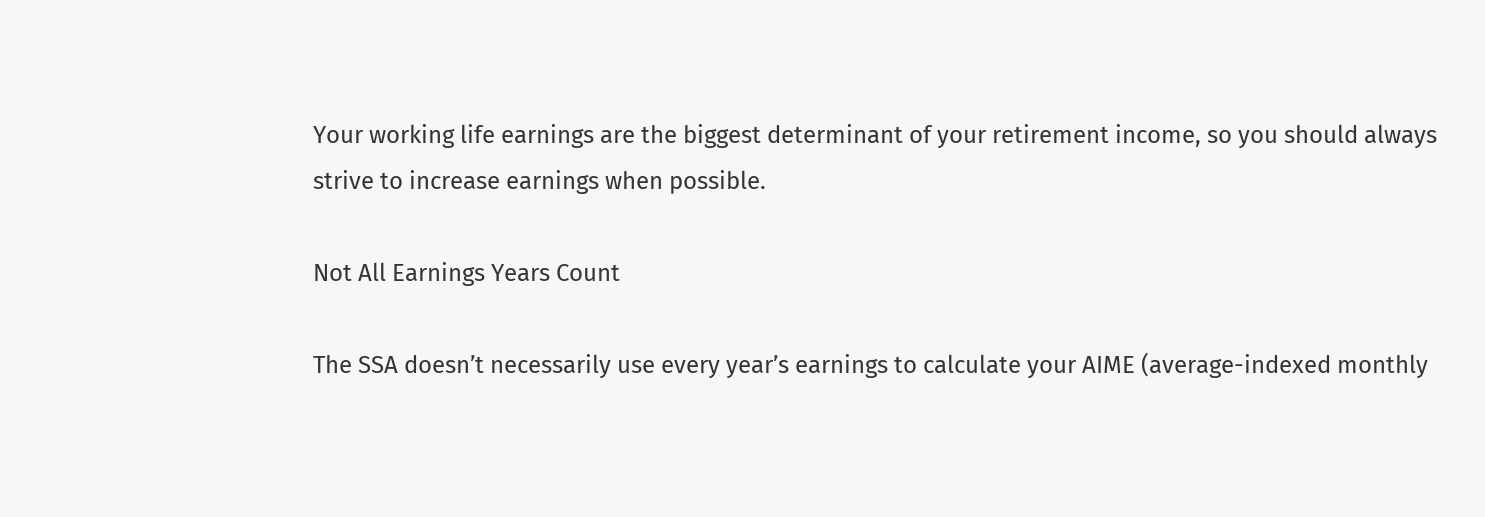Your working life earnings are the biggest determinant of your retirement income, so you should always strive to increase earnings when possible.

Not All Earnings Years Count

The SSA doesn’t necessarily use every year’s earnings to calculate your AIME (average-indexed monthly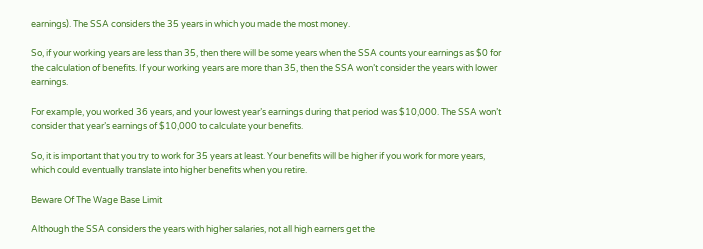earnings). The SSA considers the 35 years in which you made the most money.

So, if your working years are less than 35, then there will be some years when the SSA counts your earnings as $0 for the calculation of benefits. If your working years are more than 35, then the SSA won’t consider the years with lower earnings.

For example, you worked 36 years, and your lowest year’s earnings during that period was $10,000. The SSA won’t consider that year’s earnings of $10,000 to calculate your benefits.

So, it is important that you try to work for 35 years at least. Your benefits will be higher if you work for more years, which could eventually translate into higher benefits when you retire.

Beware Of The Wage Base Limit

Although the SSA considers the years with higher salaries, not all high earners get the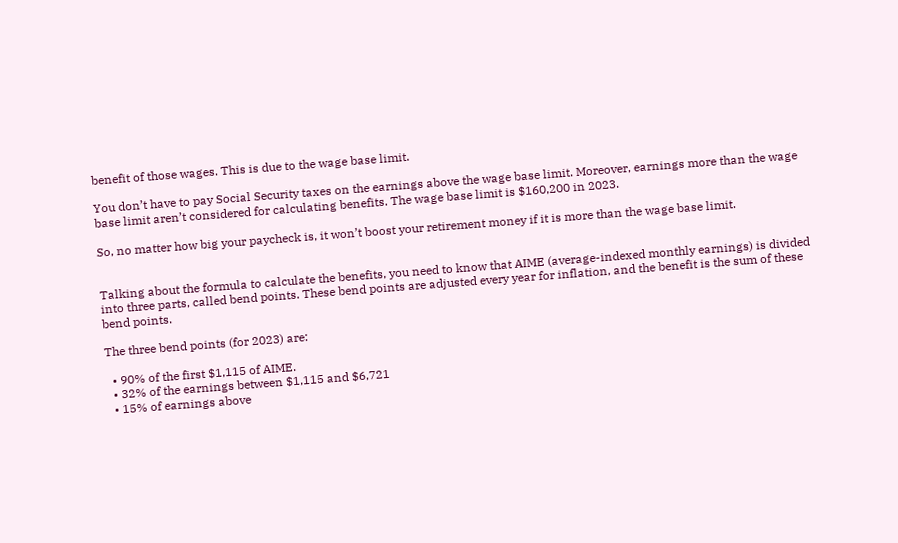benefit of those wages. This is due to the wage base limit.

You don’t have to pay Social Security taxes on the earnings above the wage base limit. Moreover, earnings more than the wage base limit aren’t considered for calculating benefits. The wage base limit is $160,200 in 2023.

So, no matter how big your paycheck is, it won’t boost your retirement money if it is more than the wage base limit.


Talking about the formula to calculate the benefits, you need to know that AIME (average-indexed monthly earnings) is divided into three parts, called bend points. These bend points are adjusted every year for inflation, and the benefit is the sum of these bend points.

The three bend points (for 2023) are:

  • 90% of the first $1,115 of AIME.
  • 32% of the earnings between $1,115 and $6,721
  • 15% of earnings above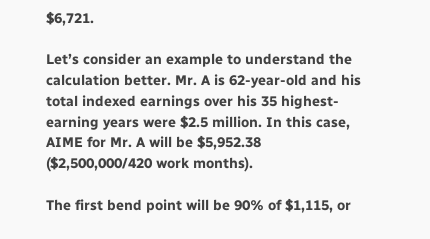$6,721.

Let’s consider an example to understand the calculation better. Mr. A is 62-year-old and his total indexed earnings over his 35 highest-earning years were $2.5 million. In this case, AIME for Mr. A will be $5,952.38 ($2,500,000/420 work months).

The first bend point will be 90% of $1,115, or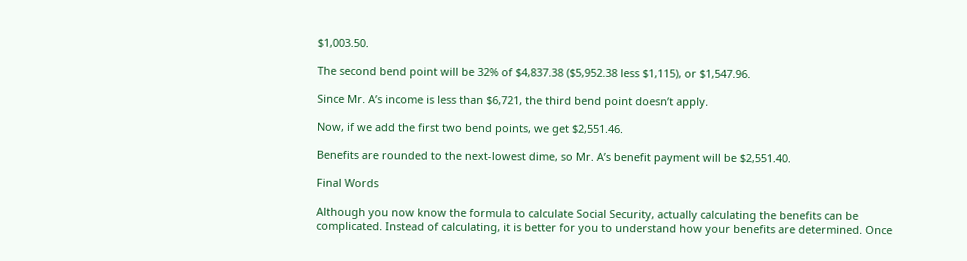$1,003.50.

The second bend point will be 32% of $4,837.38 ($5,952.38 less $1,115), or $1,547.96.

Since Mr. A’s income is less than $6,721, the third bend point doesn’t apply.

Now, if we add the first two bend points, we get $2,551.46.

Benefits are rounded to the next-lowest dime, so Mr. A’s benefit payment will be $2,551.40.

Final Words

Although you now know the formula to calculate Social Security, actually calculating the benefits can be complicated. Instead of calculating, it is better for you to understand how your benefits are determined. Once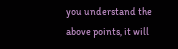you understand the above points, it will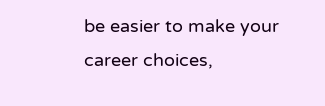be easier to make your career choices,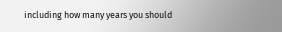including how many years you should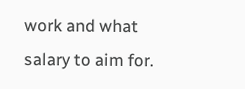work and what salary to aim for.